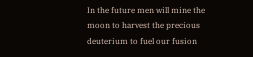In the future men will mine the moon to harvest the precious deuterium to fuel our fusion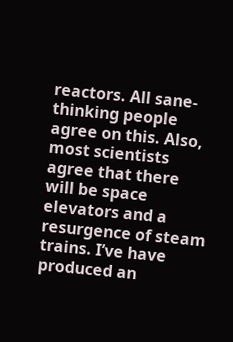reactors. All sane-thinking people agree on this. Also, most scientists agree that there will be space elevators and a resurgence of steam trains. I’ve have produced an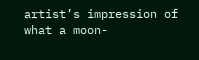artist’s impression of what a moon-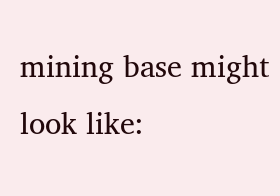mining base might look like: